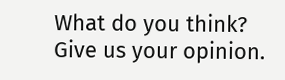What do you think? Give us your opinion.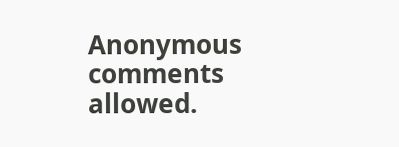Anonymous comments allowed.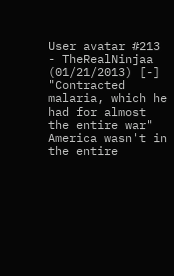User avatar #213 - TheRealNinjaa (01/21/2013) [-]
"Contracted malaria, which he had for almost the entire war" America wasn't in the entire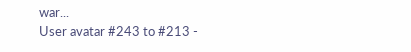war...
User avatar #243 to #213 -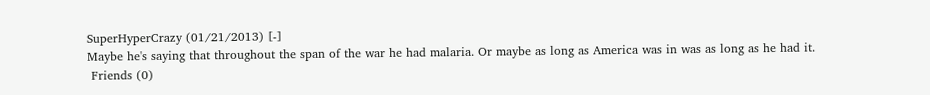SuperHyperCrazy (01/21/2013) [-]
Maybe he's saying that throughout the span of the war he had malaria. Or maybe as long as America was in was as long as he had it.
 Friends (0)